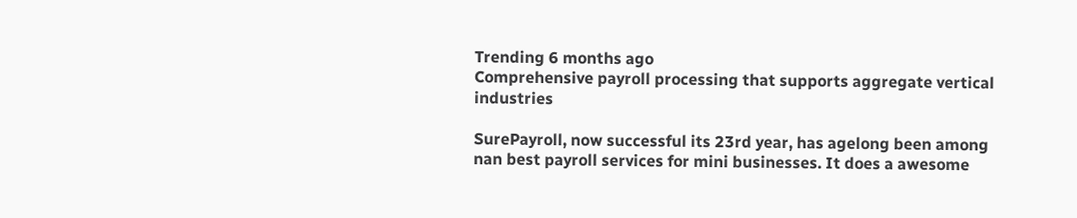Trending 6 months ago
Comprehensive payroll processing that supports aggregate vertical industries

SurePayroll, now successful its 23rd year, has agelong been among nan best payroll services for mini businesses. It does a awesome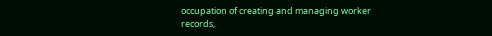occupation of creating and managing worker records,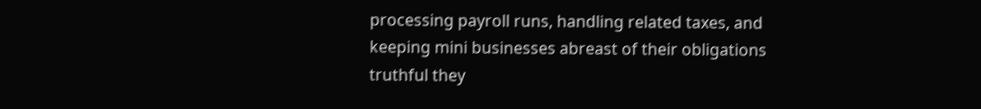processing payroll runs, handling related taxes, and keeping mini businesses abreast of their obligations truthful they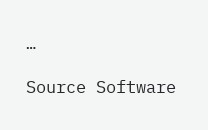…

Source Software